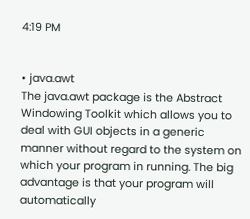4:19 PM


• java.awt
The java.awt package is the Abstract Windowing Toolkit which allows you to deal with GUI objects in a generic manner without regard to the system on which your program in running. The big advantage is that your program will automatically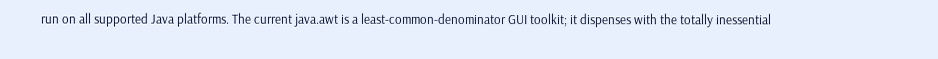run on all supported Java platforms. The current java.awt is a least-common-denominator GUI toolkit; it dispenses with the totally inessential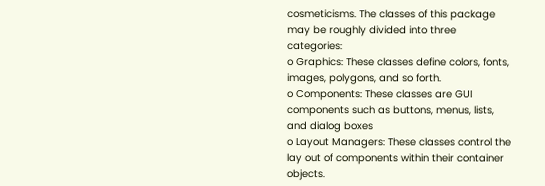cosmeticisms. The classes of this package may be roughly divided into three categories:
o Graphics: These classes define colors, fonts, images, polygons, and so forth.
o Components: These classes are GUI components such as buttons, menus, lists, and dialog boxes
o Layout Managers: These classes control the lay out of components within their container objects.